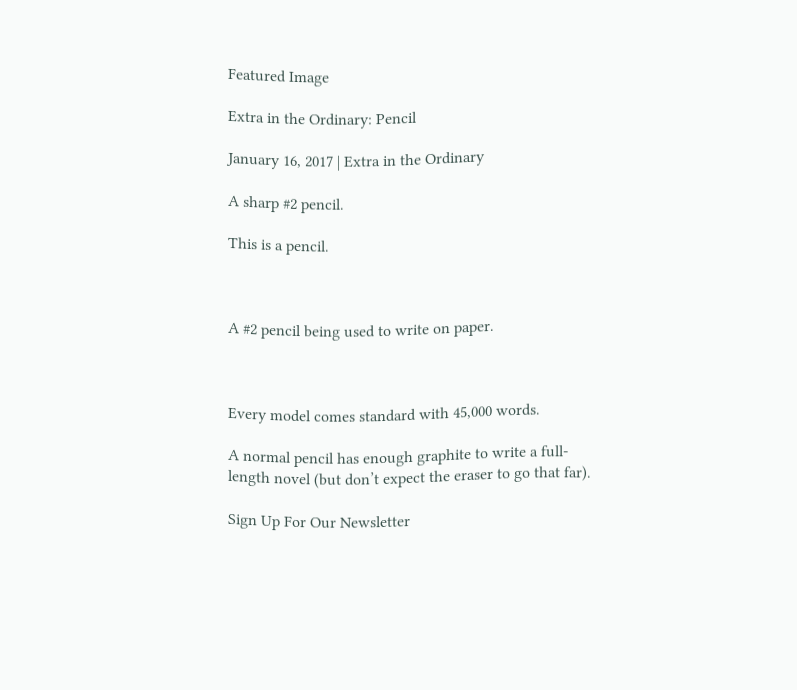Featured Image

Extra in the Ordinary: Pencil

January 16, 2017 | Extra in the Ordinary

A sharp #2 pencil.

This is a pencil.



A #2 pencil being used to write on paper.



Every model comes standard with 45,000 words.

A normal pencil has enough graphite to write a full-length novel (but don’t expect the eraser to go that far).

Sign Up For Our Newsletter